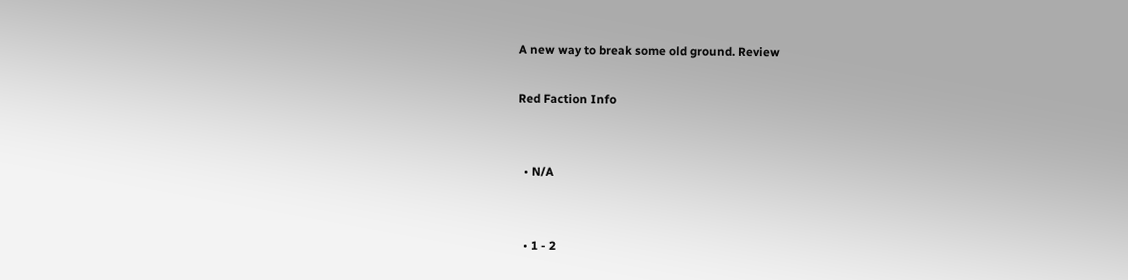A new way to break some old ground. Review

Red Faction Info


  • N/A


  • 1 - 2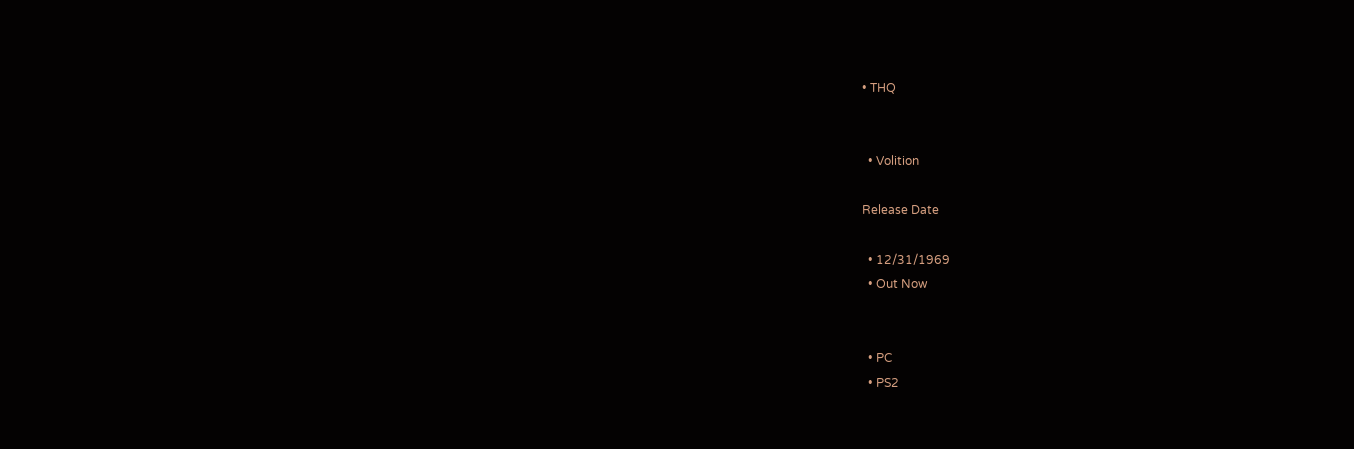• THQ


  • Volition

Release Date

  • 12/31/1969
  • Out Now


  • PC
  • PS2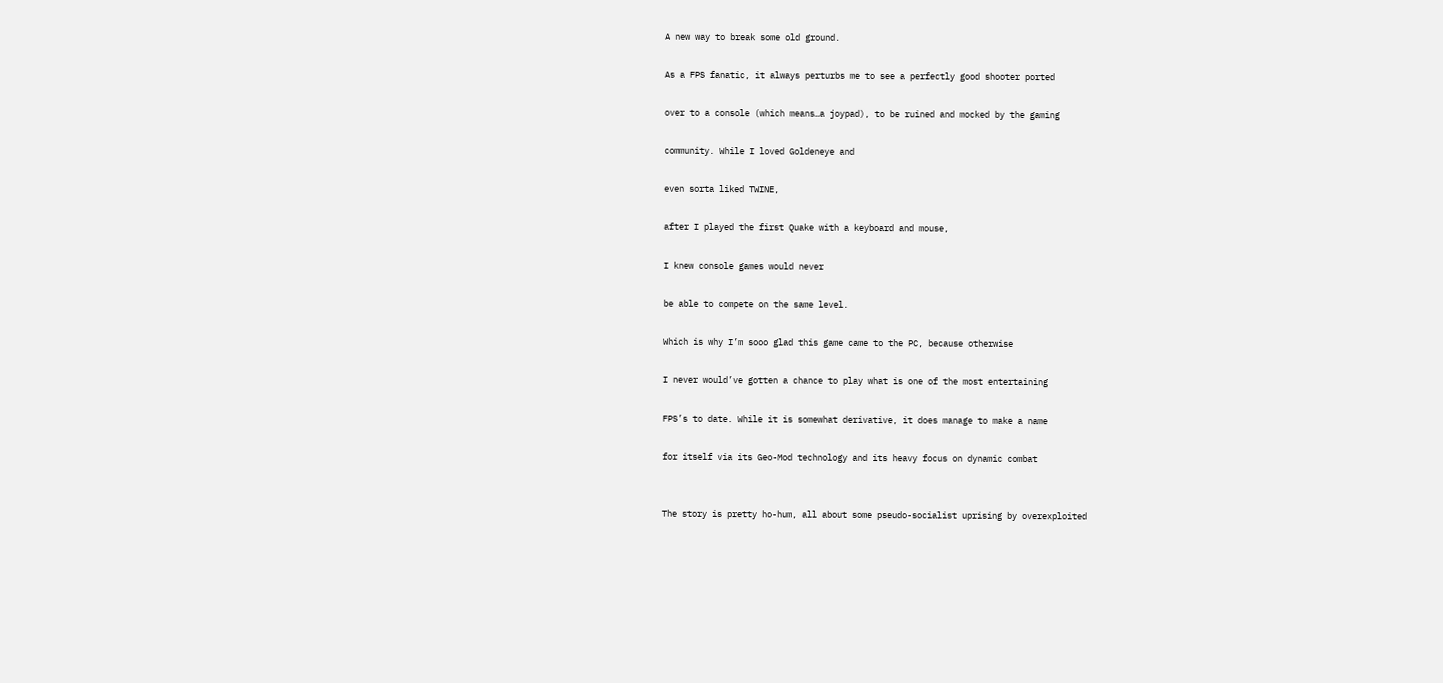A new way to break some old ground.

As a FPS fanatic, it always perturbs me to see a perfectly good shooter ported

over to a console (which means…a joypad), to be ruined and mocked by the gaming

community. While I loved Goldeneye and

even sorta liked TWINE,

after I played the first Quake with a keyboard and mouse,

I knew console games would never

be able to compete on the same level.

Which is why I’m sooo glad this game came to the PC, because otherwise

I never would’ve gotten a chance to play what is one of the most entertaining

FPS’s to date. While it is somewhat derivative, it does manage to make a name

for itself via its Geo-Mod technology and its heavy focus on dynamic combat


The story is pretty ho-hum, all about some pseudo-socialist uprising by overexploited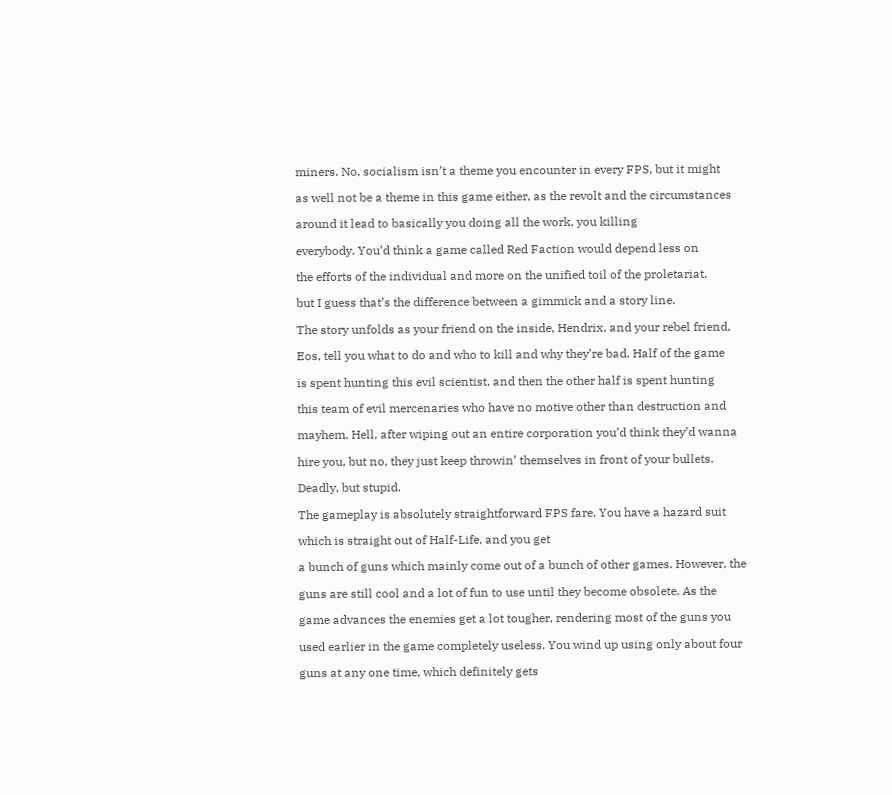miners. No, socialism isn’t a theme you encounter in every FPS, but it might

as well not be a theme in this game either, as the revolt and the circumstances

around it lead to basically you doing all the work, you killing

everybody. You’d think a game called Red Faction would depend less on

the efforts of the individual and more on the unified toil of the proletariat,

but I guess that’s the difference between a gimmick and a story line.

The story unfolds as your friend on the inside, Hendrix, and your rebel friend,

Eos, tell you what to do and who to kill and why they’re bad. Half of the game

is spent hunting this evil scientist, and then the other half is spent hunting

this team of evil mercenaries who have no motive other than destruction and

mayhem. Hell, after wiping out an entire corporation you’d think they’d wanna

hire you, but no, they just keep throwin’ themselves in front of your bullets.

Deadly, but stupid.

The gameplay is absolutely straightforward FPS fare. You have a hazard suit

which is straight out of Half-Life, and you get

a bunch of guns which mainly come out of a bunch of other games. However, the

guns are still cool and a lot of fun to use until they become obsolete. As the

game advances the enemies get a lot tougher, rendering most of the guns you

used earlier in the game completely useless. You wind up using only about four

guns at any one time, which definitely gets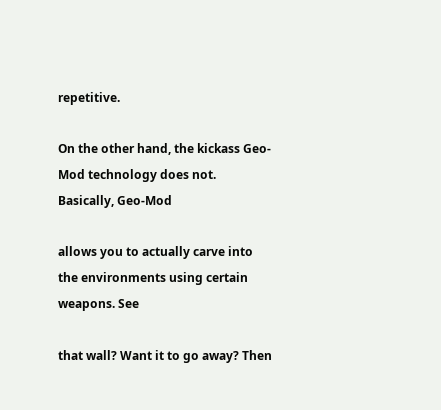repetitive.

On the other hand, the kickass Geo-Mod technology does not. Basically, Geo-Mod

allows you to actually carve into the environments using certain weapons. See

that wall? Want it to go away? Then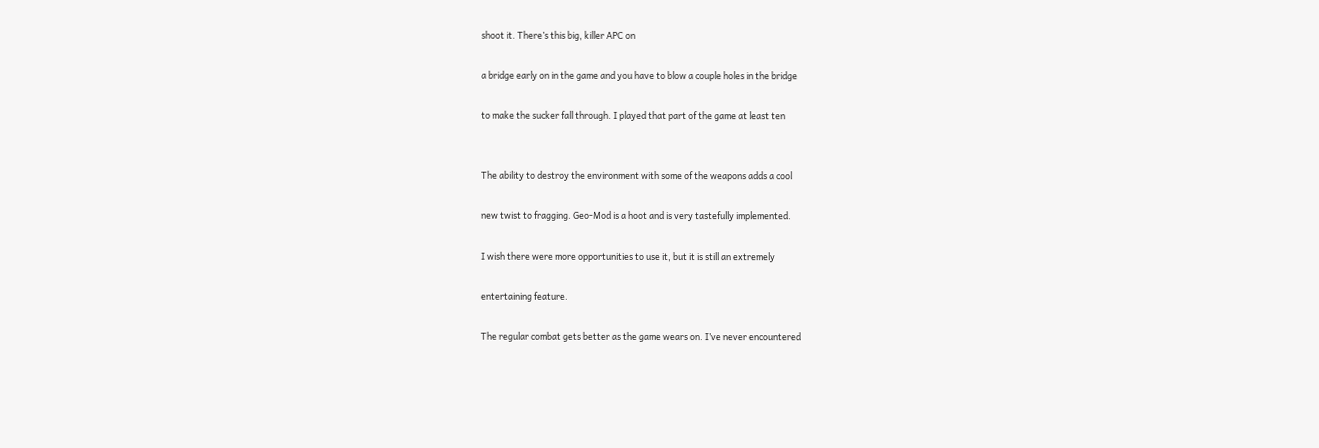shoot it. There’s this big, killer APC on

a bridge early on in the game and you have to blow a couple holes in the bridge

to make the sucker fall through. I played that part of the game at least ten


The ability to destroy the environment with some of the weapons adds a cool

new twist to fragging. Geo-Mod is a hoot and is very tastefully implemented.

I wish there were more opportunities to use it, but it is still an extremely

entertaining feature.

The regular combat gets better as the game wears on. I’ve never encountered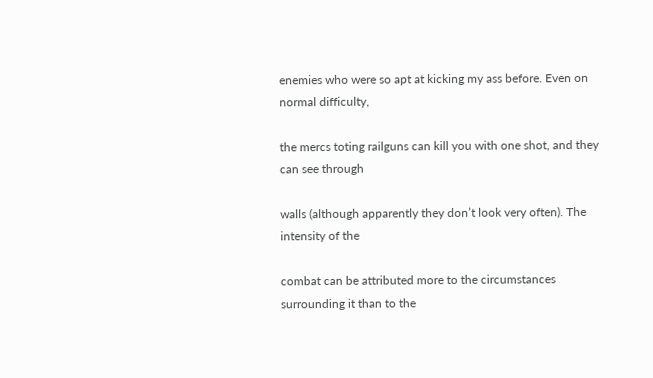enemies who were so apt at kicking my ass before. Even on normal difficulty,

the mercs toting railguns can kill you with one shot, and they can see through

walls (although apparently they don’t look very often). The intensity of the

combat can be attributed more to the circumstances surrounding it than to the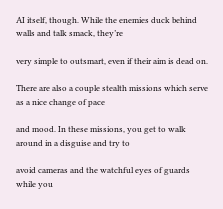AI itself, though. While the enemies duck behind walls and talk smack, they’re

very simple to outsmart, even if their aim is dead on.

There are also a couple stealth missions which serve as a nice change of pace

and mood. In these missions, you get to walk around in a disguise and try to

avoid cameras and the watchful eyes of guards while you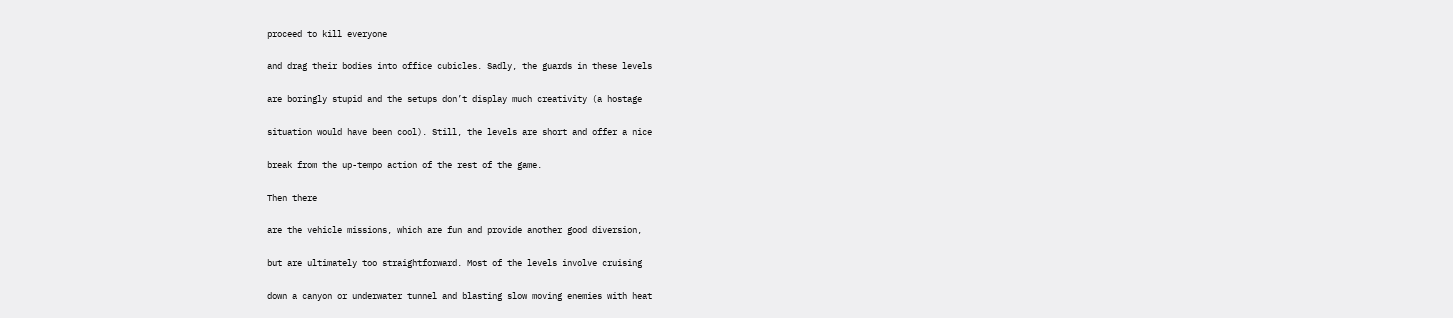proceed to kill everyone

and drag their bodies into office cubicles. Sadly, the guards in these levels

are boringly stupid and the setups don’t display much creativity (a hostage

situation would have been cool). Still, the levels are short and offer a nice

break from the up-tempo action of the rest of the game.

Then there

are the vehicle missions, which are fun and provide another good diversion,

but are ultimately too straightforward. Most of the levels involve cruising

down a canyon or underwater tunnel and blasting slow moving enemies with heat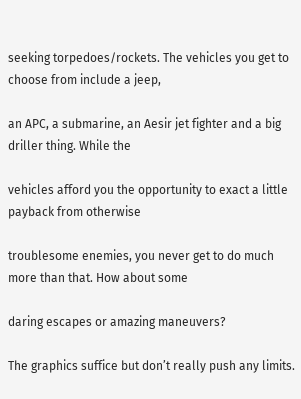seeking torpedoes/rockets. The vehicles you get to choose from include a jeep,

an APC, a submarine, an Aesir jet fighter and a big driller thing. While the

vehicles afford you the opportunity to exact a little payback from otherwise

troublesome enemies, you never get to do much more than that. How about some

daring escapes or amazing maneuvers?

The graphics suffice but don’t really push any limits.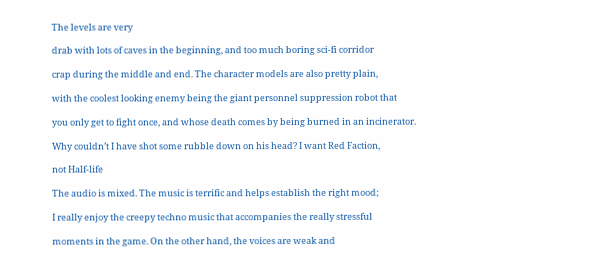The levels are very

drab with lots of caves in the beginning, and too much boring sci-fi corridor

crap during the middle and end. The character models are also pretty plain,

with the coolest looking enemy being the giant personnel suppression robot that

you only get to fight once, and whose death comes by being burned in an incinerator.

Why couldn’t I have shot some rubble down on his head? I want Red Faction,

not Half-life

The audio is mixed. The music is terrific and helps establish the right mood;

I really enjoy the creepy techno music that accompanies the really stressful

moments in the game. On the other hand, the voices are weak and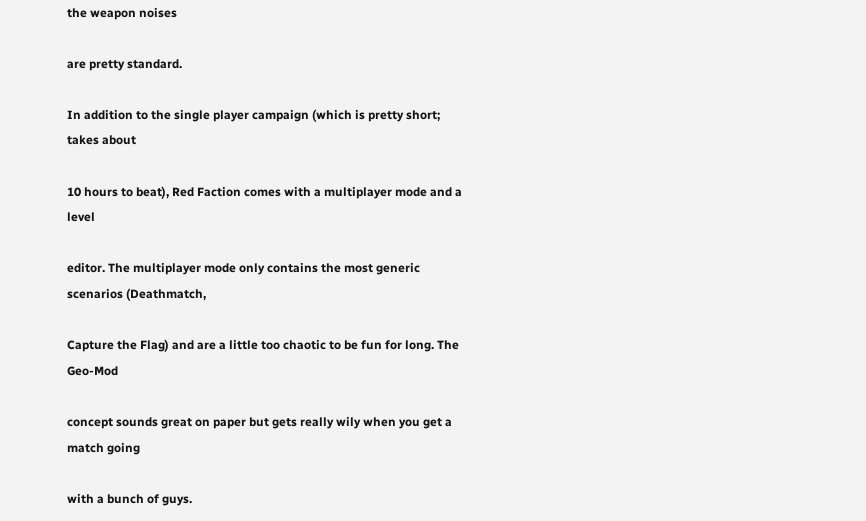the weapon noises

are pretty standard.

In addition to the single player campaign (which is pretty short; takes about

10 hours to beat), Red Faction comes with a multiplayer mode and a level

editor. The multiplayer mode only contains the most generic scenarios (Deathmatch,

Capture the Flag) and are a little too chaotic to be fun for long. The Geo-Mod

concept sounds great on paper but gets really wily when you get a match going

with a bunch of guys.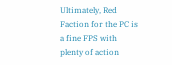Ultimately, Red Faction for the PC is a fine FPS with plenty of action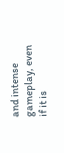and intense gameplay, even if it is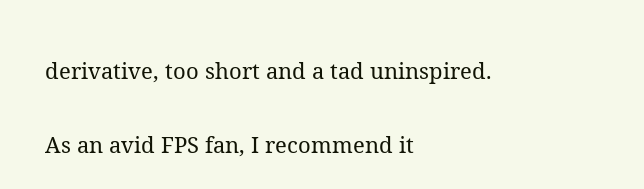derivative, too short and a tad uninspired.

As an avid FPS fan, I recommend it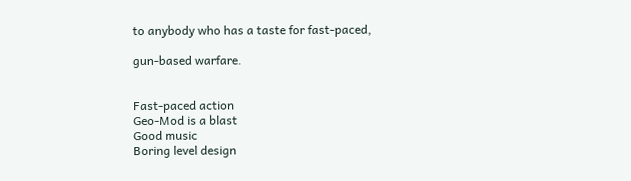to anybody who has a taste for fast-paced,

gun-based warfare.


Fast-paced action
Geo-Mod is a blast
Good music
Boring level design